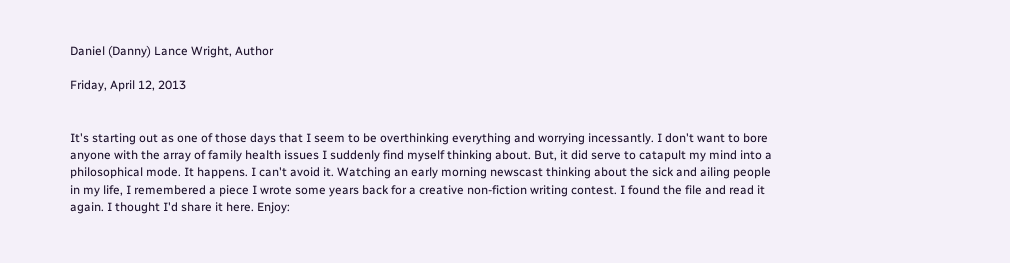Daniel (Danny) Lance Wright, Author

Friday, April 12, 2013


It's starting out as one of those days that I seem to be overthinking everything and worrying incessantly. I don't want to bore anyone with the array of family health issues I suddenly find myself thinking about. But, it did serve to catapult my mind into a philosophical mode. It happens. I can't avoid it. Watching an early morning newscast thinking about the sick and ailing people in my life, I remembered a piece I wrote some years back for a creative non-fiction writing contest. I found the file and read it again. I thought I'd share it here. Enjoy: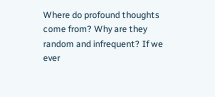Where do profound thoughts come from? Why are they random and infrequent? If we ever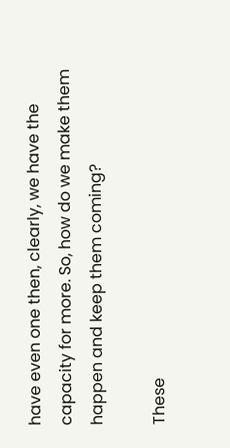have even one then, clearly, we have the capacity for more. So, how do we make them happen and keep them coming?

These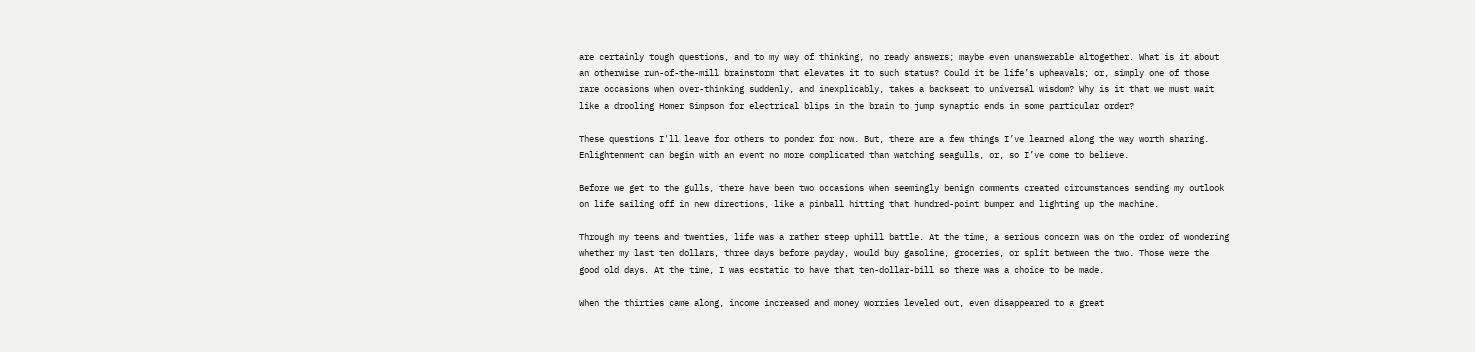are certainly tough questions, and to my way of thinking, no ready answers; maybe even unanswerable altogether. What is it about an otherwise run-of-the-mill brainstorm that elevates it to such status? Could it be life’s upheavals; or, simply one of those rare occasions when over-thinking suddenly, and inexplicably, takes a backseat to universal wisdom? Why is it that we must wait like a drooling Homer Simpson for electrical blips in the brain to jump synaptic ends in some particular order?

These questions I'll leave for others to ponder for now. But, there are a few things I’ve learned along the way worth sharing. Enlightenment can begin with an event no more complicated than watching seagulls, or, so I’ve come to believe.

Before we get to the gulls, there have been two occasions when seemingly benign comments created circumstances sending my outlook on life sailing off in new directions, like a pinball hitting that hundred-point bumper and lighting up the machine.

Through my teens and twenties, life was a rather steep uphill battle. At the time, a serious concern was on the order of wondering whether my last ten dollars, three days before payday, would buy gasoline, groceries, or split between the two. Those were the good old days. At the time, I was ecstatic to have that ten-dollar-bill so there was a choice to be made.

When the thirties came along, income increased and money worries leveled out, even disappeared to a great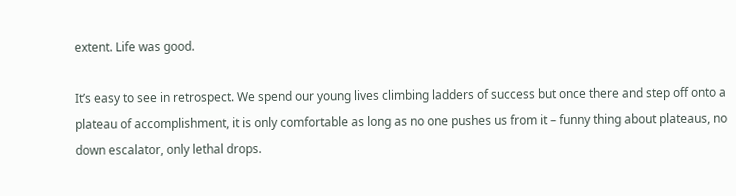extent. Life was good.

It’s easy to see in retrospect. We spend our young lives climbing ladders of success but once there and step off onto a plateau of accomplishment, it is only comfortable as long as no one pushes us from it – funny thing about plateaus, no down escalator, only lethal drops.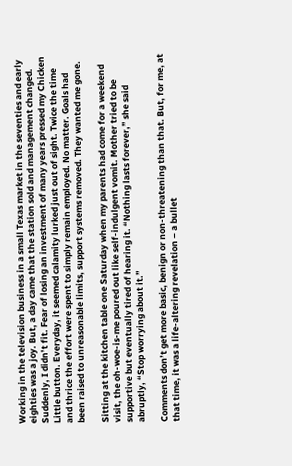Working in the television business in a small Texas market in the seventies and early eighties was a joy. But, a day came that the station sold and management changed. Suddenly, I didn’t fit. Fear of losing an investment of many years pressed my Chicken Little button. Everyday, it seemed calamity lurked just out of sight. Twice the time and thrice the effort were spent to simply remain employed. No matter. Goals had been raised to unreasonable limits, support systems removed. They wanted me gone.

Sitting at the kitchen table one Saturday when my parents had come for a weekend visit, the oh-woe-is-me poured out like self-indulgent vomit. Mother tried to be supportive but eventually tired of hearing it. “Nothing lasts forever,” she said abruptly, “Stop worrying about it.”

Comments don’t get more basic, benign or non-threatening than that. But, for me, at that time, it was a life-altering revelation – a bullet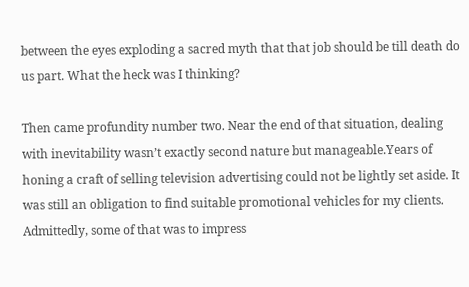between the eyes exploding a sacred myth that that job should be till death do us part. What the heck was I thinking?

Then came profundity number two. Near the end of that situation, dealing with inevitability wasn’t exactly second nature but manageable.Years of honing a craft of selling television advertising could not be lightly set aside. It was still an obligation to find suitable promotional vehicles for my clients. Admittedly, some of that was to impress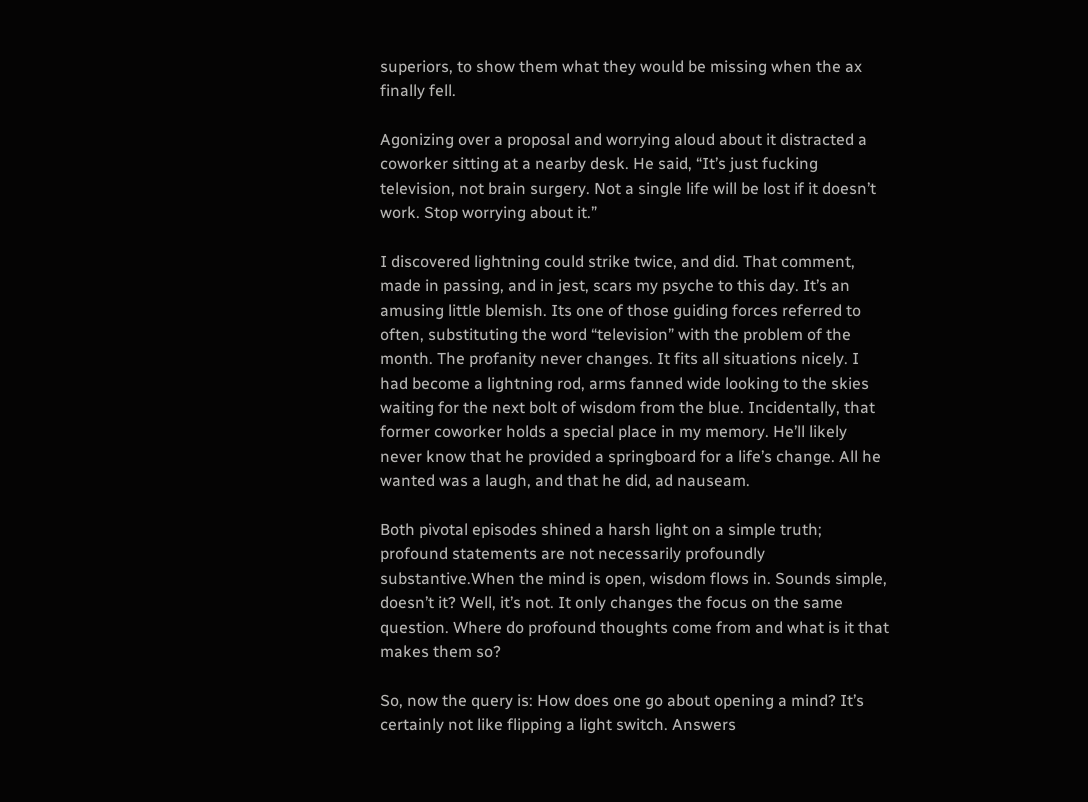superiors, to show them what they would be missing when the ax finally fell.

Agonizing over a proposal and worrying aloud about it distracted a coworker sitting at a nearby desk. He said, “It’s just fucking television, not brain surgery. Not a single life will be lost if it doesn’t work. Stop worrying about it.”

I discovered lightning could strike twice, and did. That comment, made in passing, and in jest, scars my psyche to this day. It’s an amusing little blemish. Its one of those guiding forces referred to often, substituting the word “television” with the problem of the month. The profanity never changes. It fits all situations nicely. I had become a lightning rod, arms fanned wide looking to the skies waiting for the next bolt of wisdom from the blue. Incidentally, that former coworker holds a special place in my memory. He’ll likely never know that he provided a springboard for a life’s change. All he wanted was a laugh, and that he did, ad nauseam.

Both pivotal episodes shined a harsh light on a simple truth; profound statements are not necessarily profoundly substantive.When the mind is open, wisdom flows in. Sounds simple, doesn’t it? Well, it’s not. It only changes the focus on the same question. Where do profound thoughts come from and what is it that makes them so?

So, now the query is: How does one go about opening a mind? It’s certainly not like flipping a light switch. Answers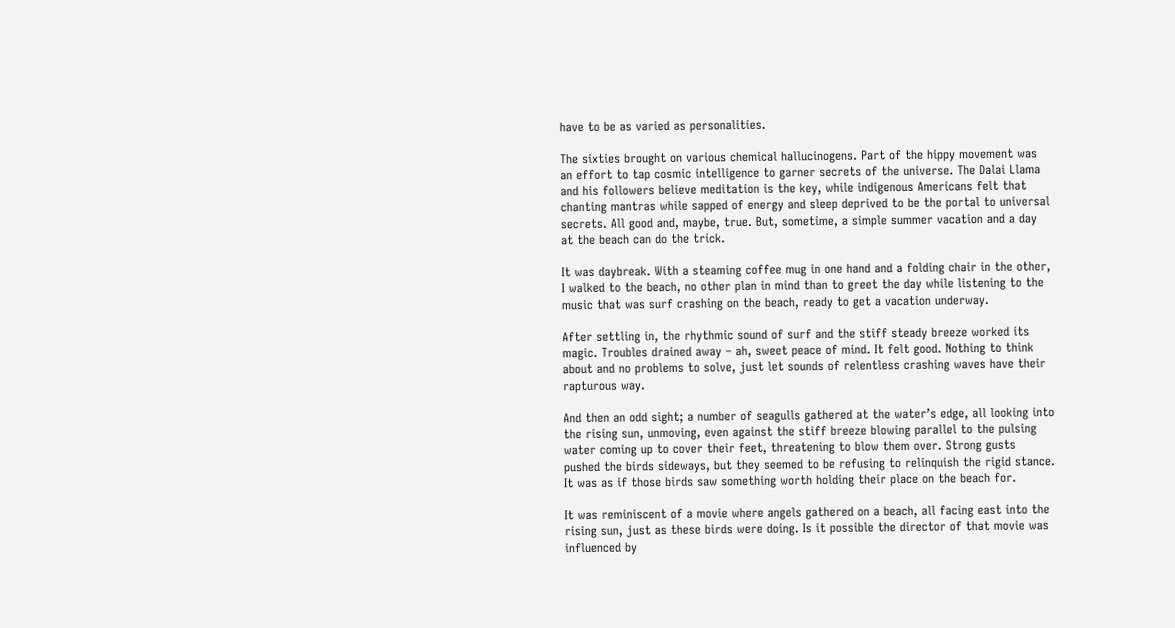have to be as varied as personalities.

The sixties brought on various chemical hallucinogens. Part of the hippy movement was an effort to tap cosmic intelligence to garner secrets of the universe. The Dalai Llama and his followers believe meditation is the key, while indigenous Americans felt that chanting mantras while sapped of energy and sleep deprived to be the portal to universal secrets. All good and, maybe, true. But, sometime, a simple summer vacation and a day at the beach can do the trick.

It was daybreak. With a steaming coffee mug in one hand and a folding chair in the other, I walked to the beach, no other plan in mind than to greet the day while listening to the music that was surf crashing on the beach, ready to get a vacation underway.

After settling in, the rhythmic sound of surf and the stiff steady breeze worked its magic. Troubles drained away – ah, sweet peace of mind. It felt good. Nothing to think about and no problems to solve, just let sounds of relentless crashing waves have their rapturous way.

And then an odd sight; a number of seagulls gathered at the water’s edge, all looking into the rising sun, unmoving, even against the stiff breeze blowing parallel to the pulsing water coming up to cover their feet, threatening to blow them over. Strong gusts pushed the birds sideways, but they seemed to be refusing to relinquish the rigid stance. It was as if those birds saw something worth holding their place on the beach for.

It was reminiscent of a movie where angels gathered on a beach, all facing east into the rising sun, just as these birds were doing. Is it possible the director of that movie was influenced by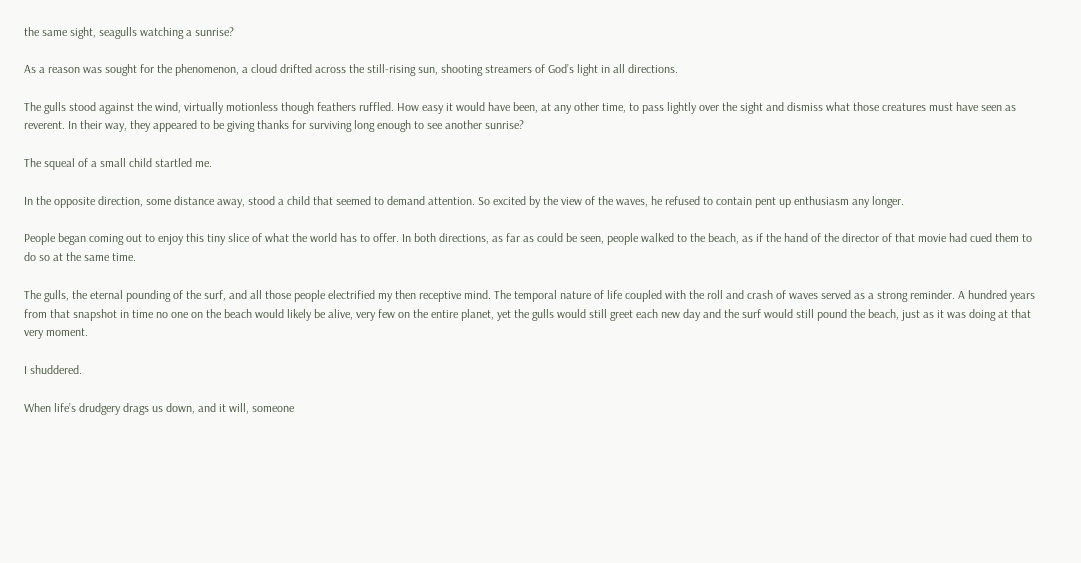the same sight, seagulls watching a sunrise?

As a reason was sought for the phenomenon, a cloud drifted across the still-rising sun, shooting streamers of God’s light in all directions.

The gulls stood against the wind, virtually motionless though feathers ruffled. How easy it would have been, at any other time, to pass lightly over the sight and dismiss what those creatures must have seen as reverent. In their way, they appeared to be giving thanks for surviving long enough to see another sunrise?

The squeal of a small child startled me.

In the opposite direction, some distance away, stood a child that seemed to demand attention. So excited by the view of the waves, he refused to contain pent up enthusiasm any longer.

People began coming out to enjoy this tiny slice of what the world has to offer. In both directions, as far as could be seen, people walked to the beach, as if the hand of the director of that movie had cued them to do so at the same time.

The gulls, the eternal pounding of the surf, and all those people electrified my then receptive mind. The temporal nature of life coupled with the roll and crash of waves served as a strong reminder. A hundred years from that snapshot in time no one on the beach would likely be alive, very few on the entire planet, yet the gulls would still greet each new day and the surf would still pound the beach, just as it was doing at that very moment.

I shuddered.

When life’s drudgery drags us down, and it will, someone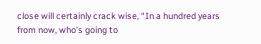close will certainly crack wise, “In a hundred years from now, who’s going to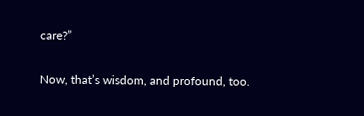care?”

Now, that’s wisdom, and profound, too.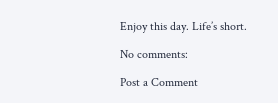Enjoy this day. Life’s short.

No comments:

Post a Comment